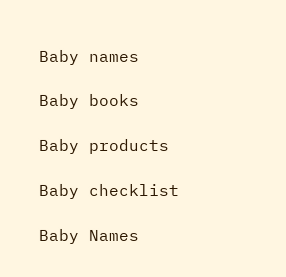Baby names

Baby books

Baby products

Baby checklist

Baby Names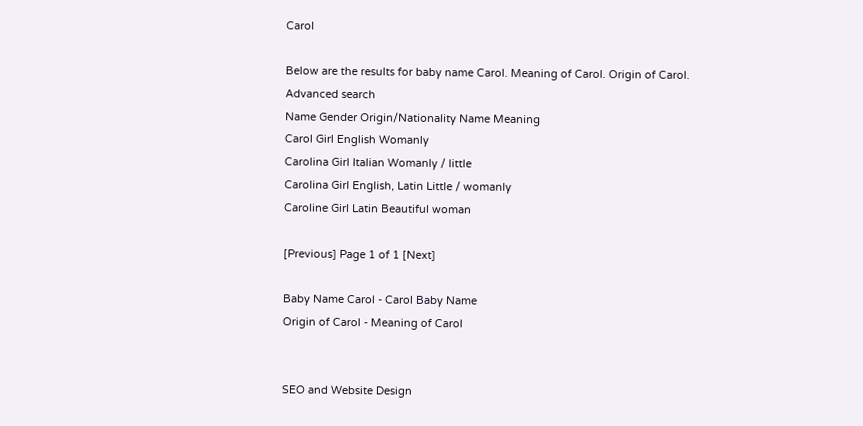Carol

Below are the results for baby name Carol. Meaning of Carol. Origin of Carol.
Advanced search
Name Gender Origin/Nationality Name Meaning
Carol Girl English Womanly
Carolina Girl Italian Womanly / little
Carolina Girl English, Latin Little / womanly
Caroline Girl Latin Beautiful woman

[Previous] Page 1 of 1 [Next]

Baby Name Carol - Carol Baby Name
Origin of Carol - Meaning of Carol


SEO and Website Design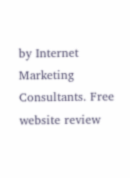by Internet Marketing Consultants. Free website review